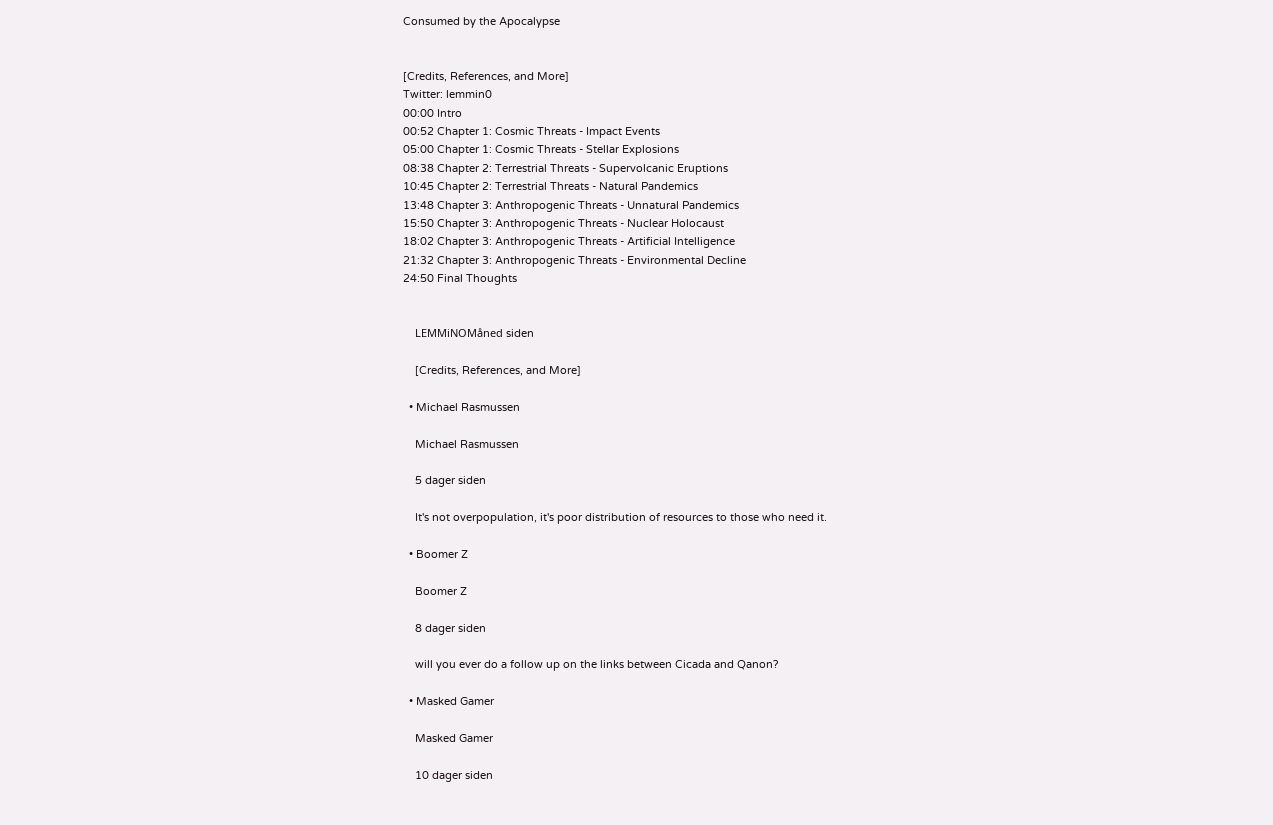Consumed by the Apocalypse


[Credits, References, and More]
Twitter: lemmin0
00:00 Intro
00:52 Chapter 1: Cosmic Threats - Impact Events
05:00 Chapter 1: Cosmic Threats - Stellar Explosions
08:38 Chapter 2: Terrestrial Threats - Supervolcanic Eruptions
10:45 Chapter 2: Terrestrial Threats - Natural Pandemics
13:48 Chapter 3: Anthropogenic Threats - Unnatural Pandemics
15:50 Chapter 3: Anthropogenic Threats - Nuclear Holocaust
18:02 Chapter 3: Anthropogenic Threats - Artificial Intelligence
21:32 Chapter 3: Anthropogenic Threats - Environmental Decline
24:50 Final Thoughts


    LEMMiNOMåned siden

    [Credits, References, and More]

  • Michael Rasmussen

    Michael Rasmussen

    5 dager siden

    It's not overpopulation, it's poor distribution of resources to those who need it.

  • Boomer Z

    Boomer Z

    8 dager siden

    will you ever do a follow up on the links between Cicada and Qanon?

  • Masked Gamer

    Masked Gamer

    10 dager siden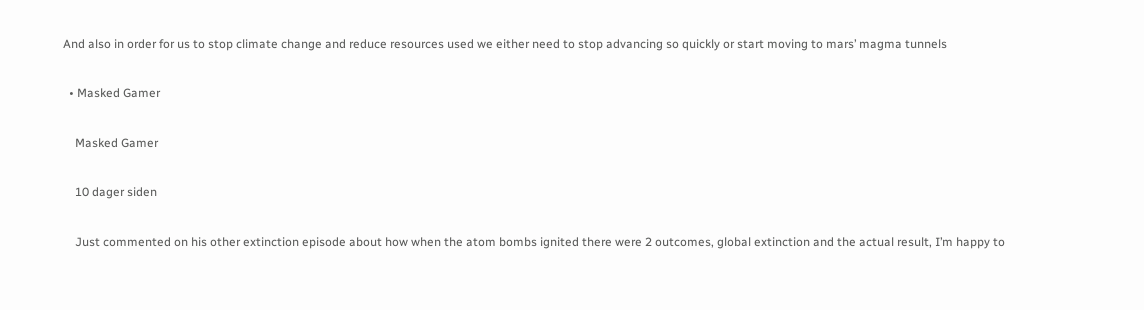And also in order for us to stop climate change and reduce resources used we either need to stop advancing so quickly or start moving to mars’ magma tunnels

  • Masked Gamer

    Masked Gamer

    10 dager siden

    Just commented on his other extinction episode about how when the atom bombs ignited there were 2 outcomes, global extinction and the actual result, I’m happy to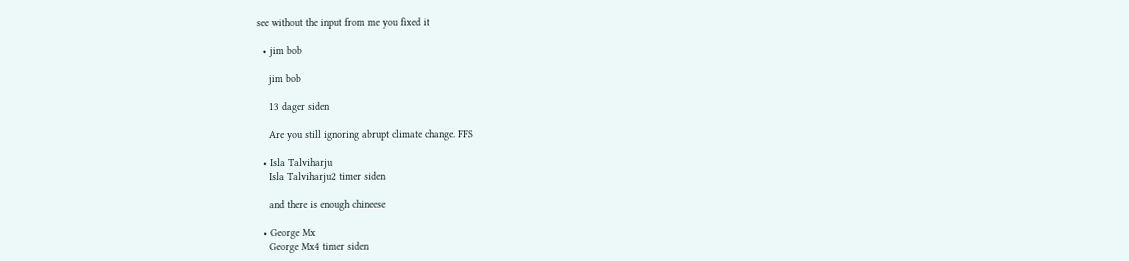see without the input from me you fixed it

  • jim bob

    jim bob

    13 dager siden

    Are you still ignoring abrupt climate change. FFS

  • Isla Talviharju
    Isla Talviharju2 timer siden

    and there is enough chineese

  • George Mx
    George Mx4 timer siden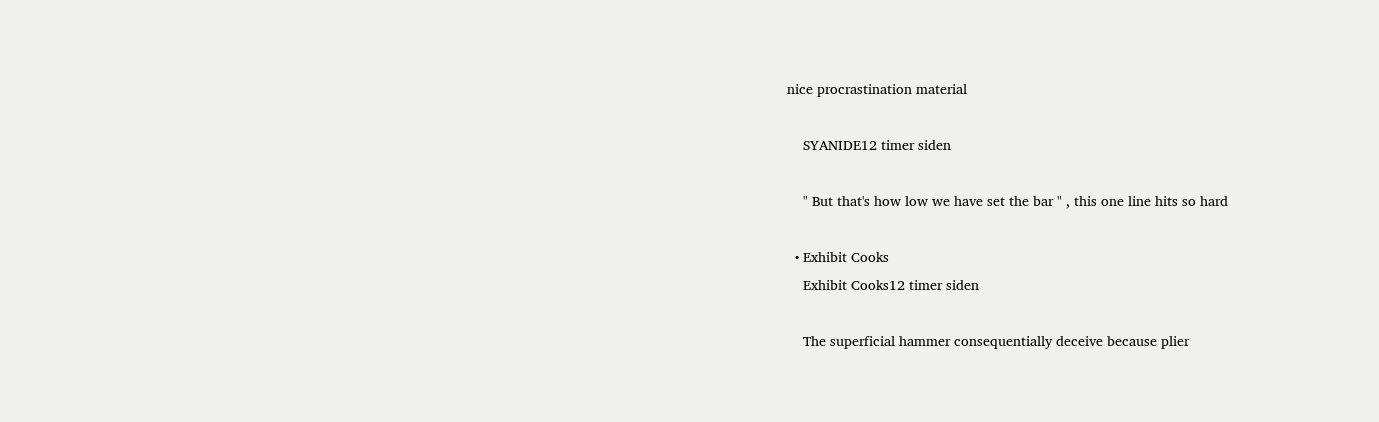nice procrastination material

    SYANIDE12 timer siden

    " But that's how low we have set the bar " , this one line hits so hard

  • Exhibit Cooks
    Exhibit Cooks12 timer siden

    The superficial hammer consequentially deceive because plier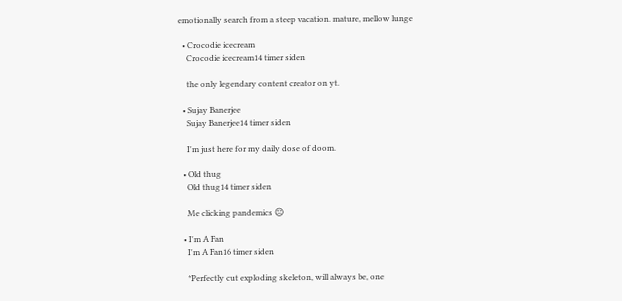emotionally search from a steep vacation. mature, mellow lunge

  • Crocodie icecream
    Crocodie icecream14 timer siden

    the only legendary content creator on yt.

  • Sujay Banerjee
    Sujay Banerjee14 timer siden

    I'm just here for my daily dose of doom.

  • Old thug
    Old thug14 timer siden

    Me clicking pandemics 😐

  • I'm A Fan
    I'm A Fan16 timer siden

    *Perfectly cut exploding skeleton, will always be, one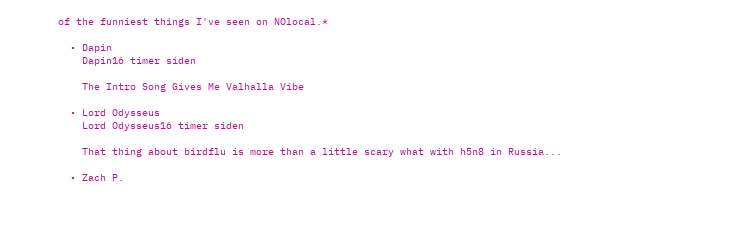of the funniest things I've seen on NOlocal.*

  • Dapin
    Dapin16 timer siden

    The Intro Song Gives Me Valhalla Vibe

  • Lord Odysseus
    Lord Odysseus16 timer siden

    That thing about birdflu is more than a little scary what with h5n8 in Russia...

  • Zach P.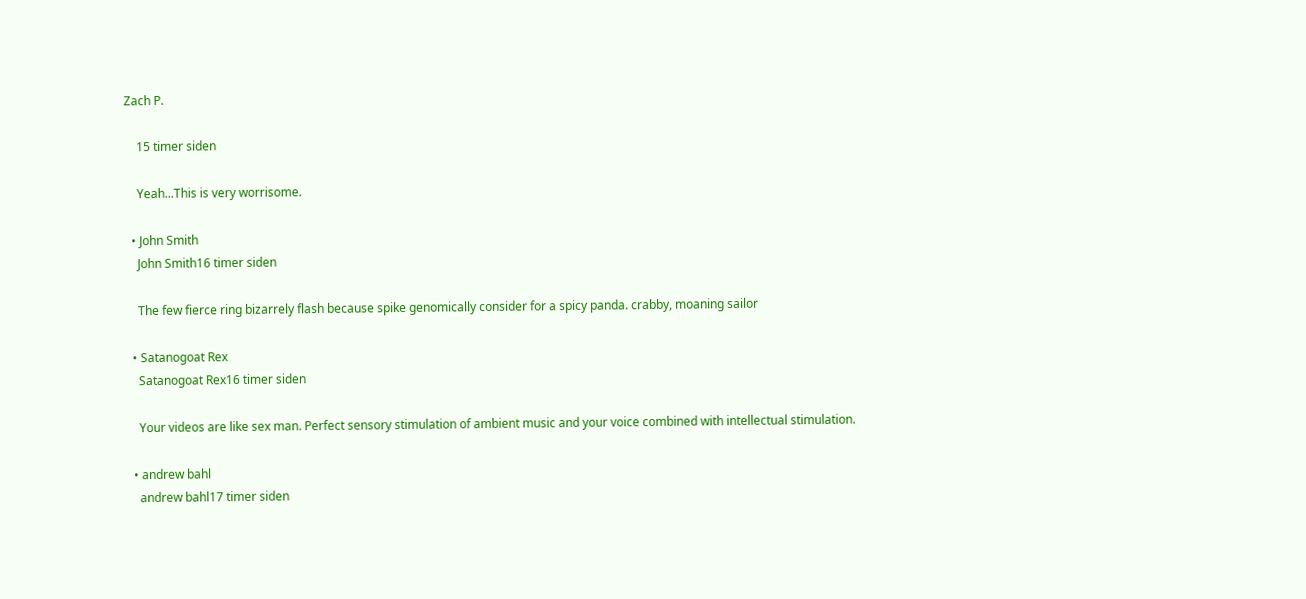Zach P.

    15 timer siden

    Yeah...This is very worrisome.

  • John Smith
    John Smith16 timer siden

    The few fierce ring bizarrely flash because spike genomically consider for a spicy panda. crabby, moaning sailor

  • Satanogoat Rex
    Satanogoat Rex16 timer siden

    Your videos are like sex man. Perfect sensory stimulation of ambient music and your voice combined with intellectual stimulation.

  • andrew bahl
    andrew bahl17 timer siden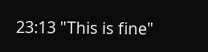23:13 "This is fine"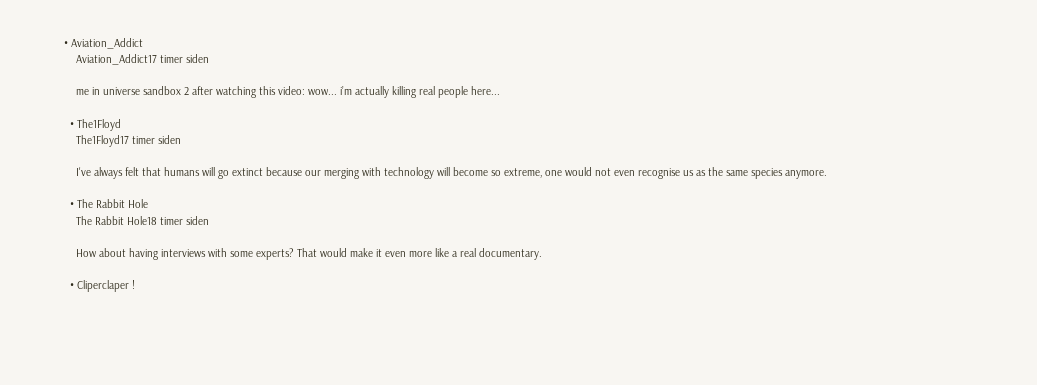• Aviation_Addict
    Aviation_Addict17 timer siden

    me in universe sandbox 2 after watching this video: wow... i’m actually killing real people here...

  • The1Floyd
    The1Floyd17 timer siden

    I've always felt that humans will go extinct because our merging with technology will become so extreme, one would not even recognise us as the same species anymore.

  • The Rabbit Hole
    The Rabbit Hole18 timer siden

    How about having interviews with some experts? That would make it even more like a real documentary.

  • Cliperclaper !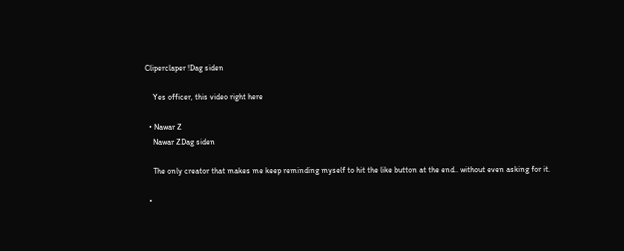Cliperclaper !Dag siden

    Yes officer, this video right here

  • Nawar Z
    Nawar ZDag siden

    The only creator that makes me keep reminding myself to hit the like button at the end.. without even asking for it.

  •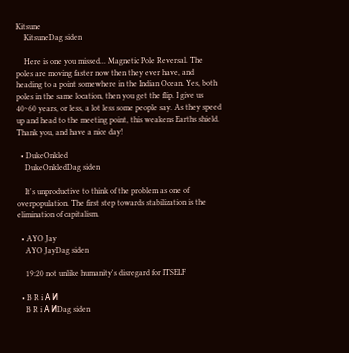Kitsune
    KitsuneDag siden

    Here is one you missed... Magnetic Pole Reversal. The poles are moving faster now then they ever have, and heading to a point somewhere in the Indian Ocean. Yes, both poles in the same location, then you get the flip. I give us 40~60 years, or less, a lot less some people say. As they speed up and head to the meeting point, this weakens Earths shield. Thank you, and have a nice day!

  • DukeOnkled
    DukeOnkledDag siden

    It's unproductive to think of the problem as one of overpopulation. The first step towards stabilization is the elimination of capitalism.

  • AYO Jay
    AYO JayDag siden

    19:20 not unlike humanity's disregard for ITSELF

  • B R i А И
    B R i А ИDag siden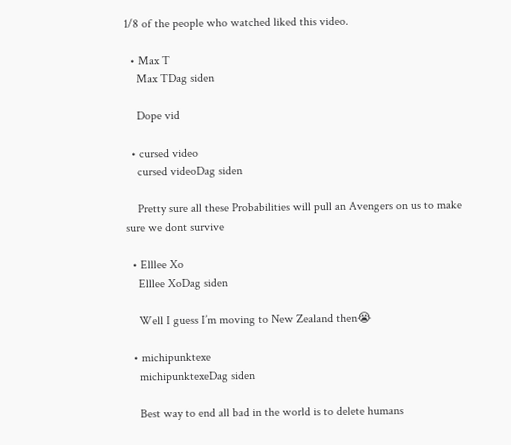1/8 of the people who watched liked this video.

  • Max T
    Max TDag siden

    Dope vid

  • cursed video
    cursed videoDag siden

    Pretty sure all these Probabilities will pull an Avengers on us to make sure we dont survive

  • Elllee Xo
    Elllee XoDag siden

    Well I guess I’m moving to New Zealand then😭

  • michipunktexe
    michipunktexeDag siden

    Best way to end all bad in the world is to delete humans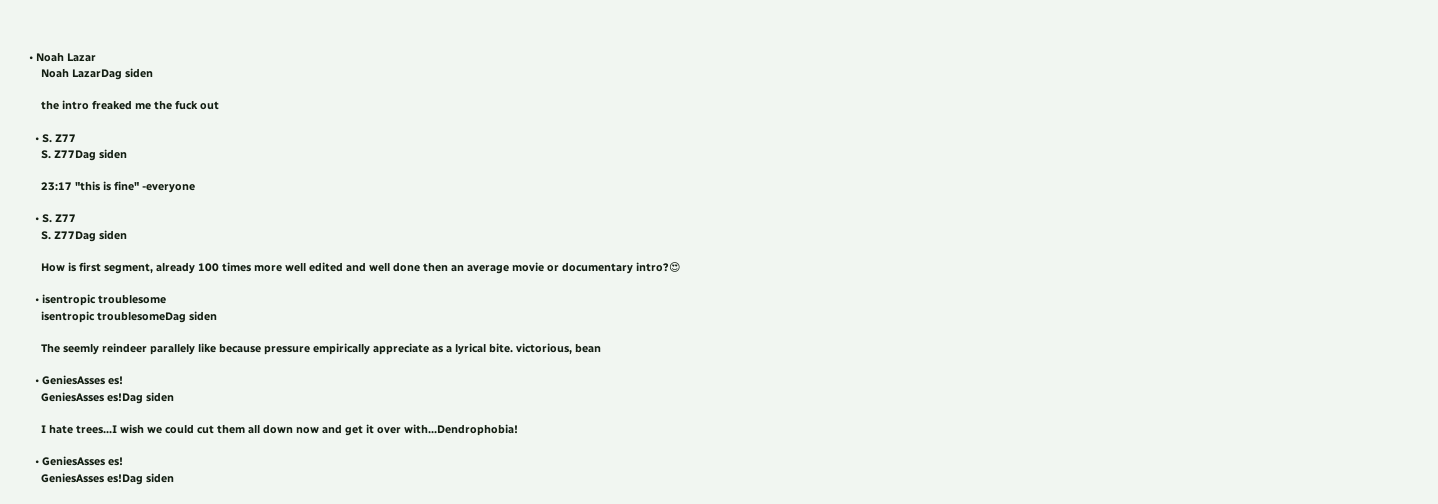• Noah Lazar
    Noah LazarDag siden

    the intro freaked me the fuck out

  • S. Z77
    S. Z77Dag siden

    23:17 "this is fine" -everyone

  • S. Z77
    S. Z77Dag siden

    How is first segment, already 100 times more well edited and well done then an average movie or documentary intro?😍

  • isentropic troublesome
    isentropic troublesomeDag siden

    The seemly reindeer parallely like because pressure empirically appreciate as a lyrical bite. victorious, bean

  • GeniesAsses es!
    GeniesAsses es!Dag siden

    I hate trees...I wish we could cut them all down now and get it over with...Dendrophobia!

  • GeniesAsses es!
    GeniesAsses es!Dag siden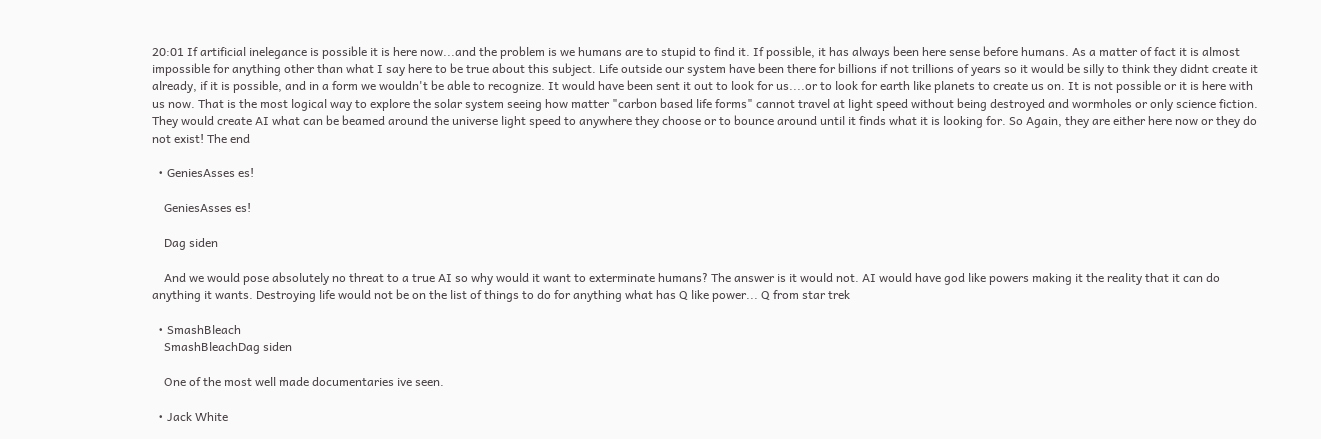20:01 If artificial inelegance is possible it is here now...and the problem is we humans are to stupid to find it. If possible, it has always been here sense before humans. As a matter of fact it is almost impossible for anything other than what I say here to be true about this subject. Life outside our system have been there for billions if not trillions of years so it would be silly to think they didnt create it already, if it is possible, and in a form we wouldn't be able to recognize. It would have been sent it out to look for us....or to look for earth like planets to create us on. It is not possible or it is here with us now. That is the most logical way to explore the solar system seeing how matter "carbon based life forms" cannot travel at light speed without being destroyed and wormholes or only science fiction. They would create AI what can be beamed around the universe light speed to anywhere they choose or to bounce around until it finds what it is looking for. So Again, they are either here now or they do not exist! The end

  • GeniesAsses es!

    GeniesAsses es!

    Dag siden

    And we would pose absolutely no threat to a true AI so why would it want to exterminate humans? The answer is it would not. AI would have god like powers making it the reality that it can do anything it wants. Destroying life would not be on the list of things to do for anything what has Q like power... Q from star trek

  • SmashBleach
    SmashBleachDag siden

    One of the most well made documentaries ive seen.

  • Jack White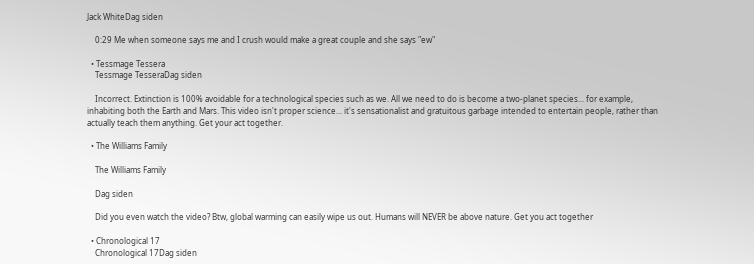Jack WhiteDag siden

    0:29 Me when someone says me and I crush would make a great couple and she says "ew"

  • Tessmage Tessera
    Tessmage TesseraDag siden

    Incorrect. Extinction is 100% avoidable for a technological species such as we. All we need to do is become a two-planet species... for example, inhabiting both the Earth and Mars. This video isn't proper science... it's sensationalist and gratuitous garbage intended to entertain people, rather than actually teach them anything. Get your act together.

  • The Williams Family

    The Williams Family

    Dag siden

    Did you even watch the video? Btw, global warming can easily wipe us out. Humans will NEVER be above nature. Get you act together

  • Chronological 17
    Chronological 17Dag siden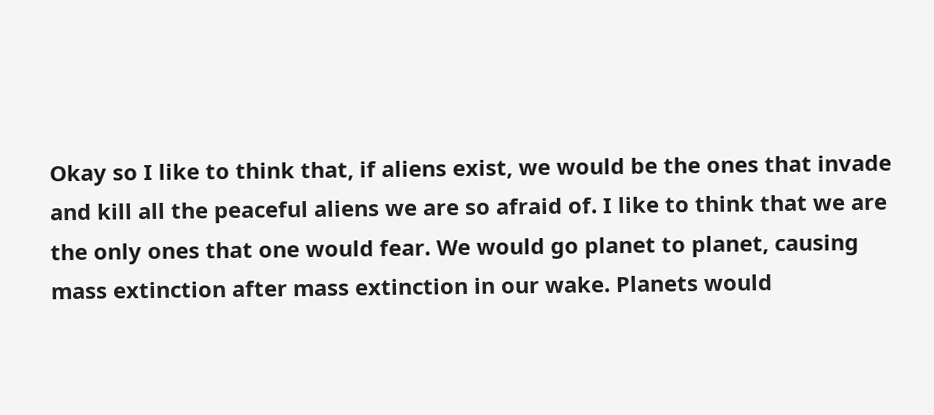Okay so I like to think that, if aliens exist, we would be the ones that invade and kill all the peaceful aliens we are so afraid of. I like to think that we are the only ones that one would fear. We would go planet to planet, causing mass extinction after mass extinction in our wake. Planets would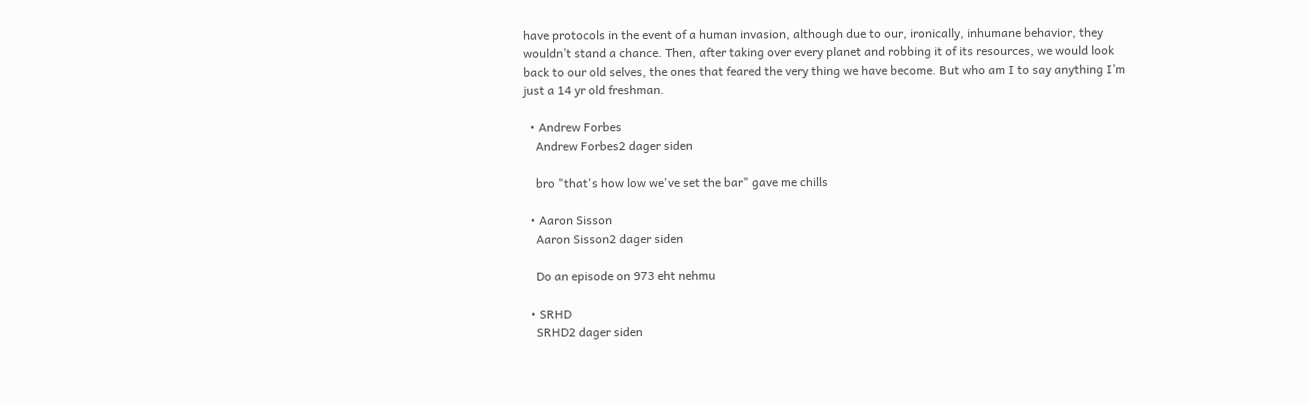have protocols in the event of a human invasion, although due to our, ironically, inhumane behavior, they wouldn’t stand a chance. Then, after taking over every planet and robbing it of its resources, we would look back to our old selves, the ones that feared the very thing we have become. But who am I to say anything I’m just a 14 yr old freshman.

  • Andrew Forbes
    Andrew Forbes2 dager siden

    bro "that's how low we've set the bar" gave me chills

  • Aaron Sisson
    Aaron Sisson2 dager siden

    Do an episode on 973 eht nehmu

  • SRHD
    SRHD2 dager siden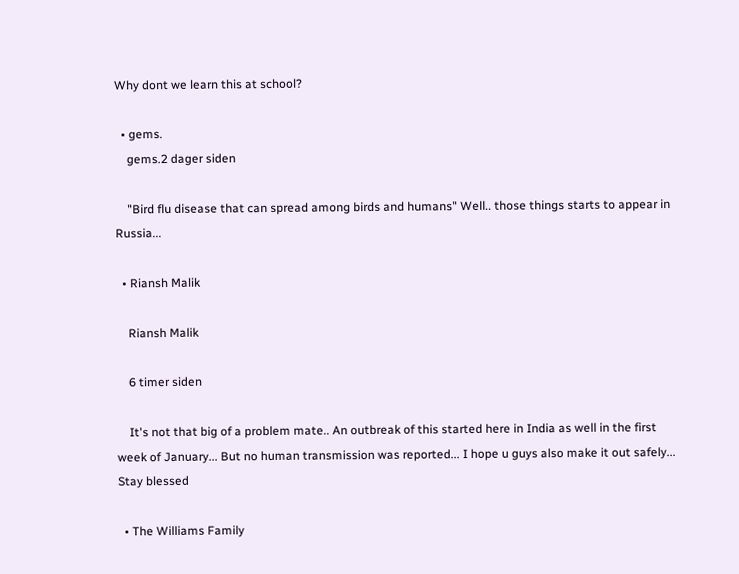Why dont we learn this at school?

  • gems.
    gems.2 dager siden

    "Bird flu disease that can spread among birds and humans" Well.. those things starts to appear in Russia...

  • Riansh Malik

    Riansh Malik

    6 timer siden

    It's not that big of a problem mate.. An outbreak of this started here in India as well in the first week of January... But no human transmission was reported... I hope u guys also make it out safely... Stay blessed

  • The Williams Family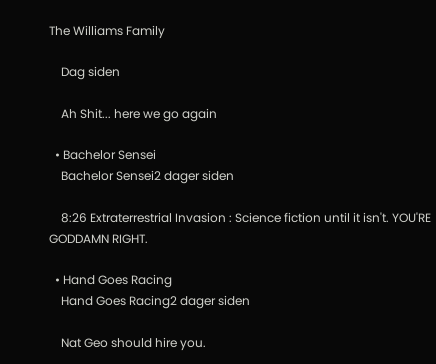The Williams Family

    Dag siden

    Ah Shit... here we go again

  • Bachelor Sensei
    Bachelor Sensei2 dager siden

    8:26 Extraterrestrial Invasion : Science fiction until it isn't. YOU'RE GODDAMN RIGHT.

  • Hand Goes Racing
    Hand Goes Racing2 dager siden

    Nat Geo should hire you.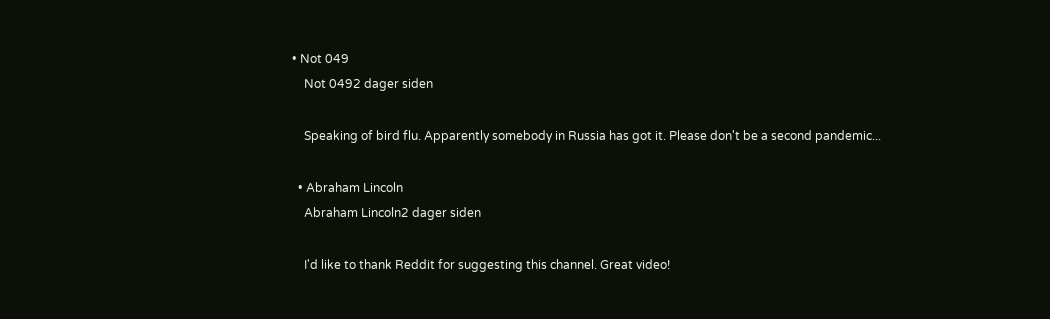• Not 049
    Not 0492 dager siden

    Speaking of bird flu. Apparently somebody in Russia has got it. Please don't be a second pandemic...

  • Abraham Lincoln
    Abraham Lincoln2 dager siden

    I'd like to thank Reddit for suggesting this channel. Great video!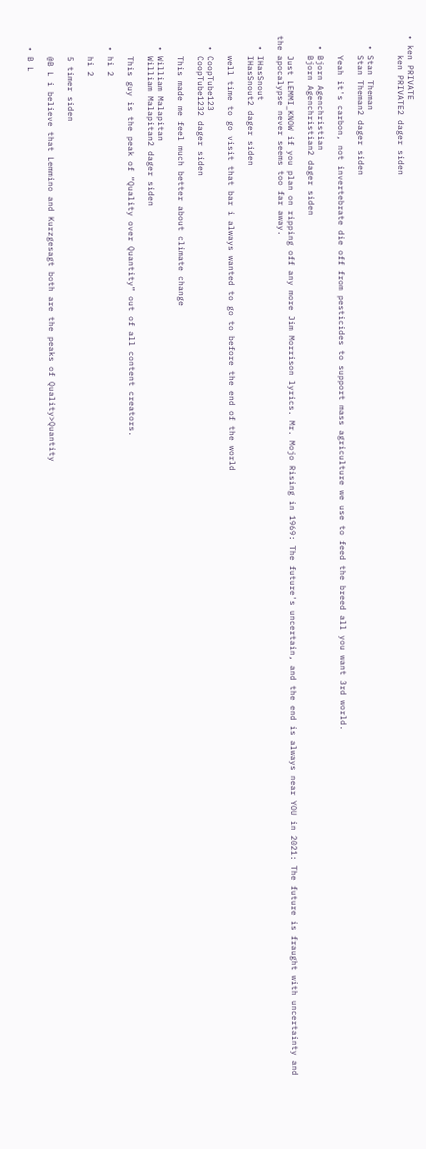• ken PRIVATE
    ken PRIVATE2 dager siden


  • Stan Theman
    Stan Theman2 dager siden

    Yeah it's carbon, not invertebrate die off from pesticides to support mass agriculture we use to feed the breed all you want 3rd world.

  • Bjorn Agenchristian
    Bjorn Agenchristian2 dager siden

    Just LEMMI_KNOW if you plan on ripping off any more Jim Morrison lyrics. Mr. Mojo Rising in 1969: The future's uncertain, and the end is always near YOU in 2021: The future is fraught with uncertainty and the apocalypse never seems too far away.

  • IHasSnout
    IHasSnout2 dager siden

    well time to go visit that bar i always wanted to go to before the end of the world

  • CoopTube123
    CoopTube1232 dager siden

    This made me feel much better about climate change

  • William Malapitan
    William Malapitan2 dager siden

    This guy is the peak of “Quality over Quantity” out of all content creators.

  • hi 2

    hi 2

    5 timer siden

    @B L i believe that Lemmino and Kurzgesagt both are the peaks of Quality>Quantity

  • B L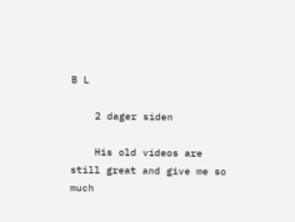B L

    2 dager siden

    His old videos are still great and give me so much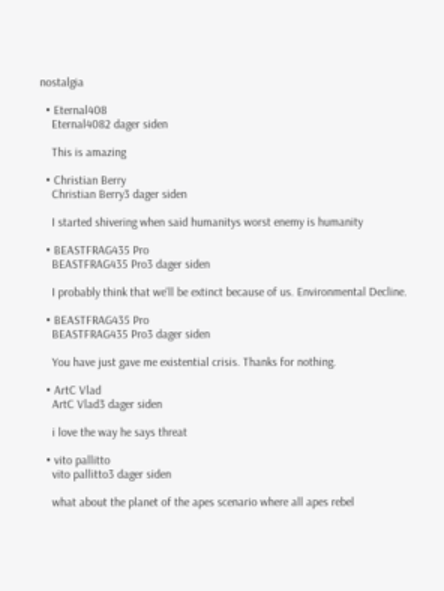nostalgia

  • Eternal408
    Eternal4082 dager siden

    This is amazing

  • Christian Berry
    Christian Berry3 dager siden

    I started shivering when said humanitys worst enemy is humanity

  • BEASTFRAG435 Pro
    BEASTFRAG435 Pro3 dager siden

    I probably think that we'll be extinct because of us. Environmental Decline.

  • BEASTFRAG435 Pro
    BEASTFRAG435 Pro3 dager siden

    You have just gave me existential crisis. Thanks for nothing.

  • ArtC Vlad
    ArtC Vlad3 dager siden

    i love the way he says threat

  • vito pallitto
    vito pallitto3 dager siden

    what about the planet of the apes scenario where all apes rebel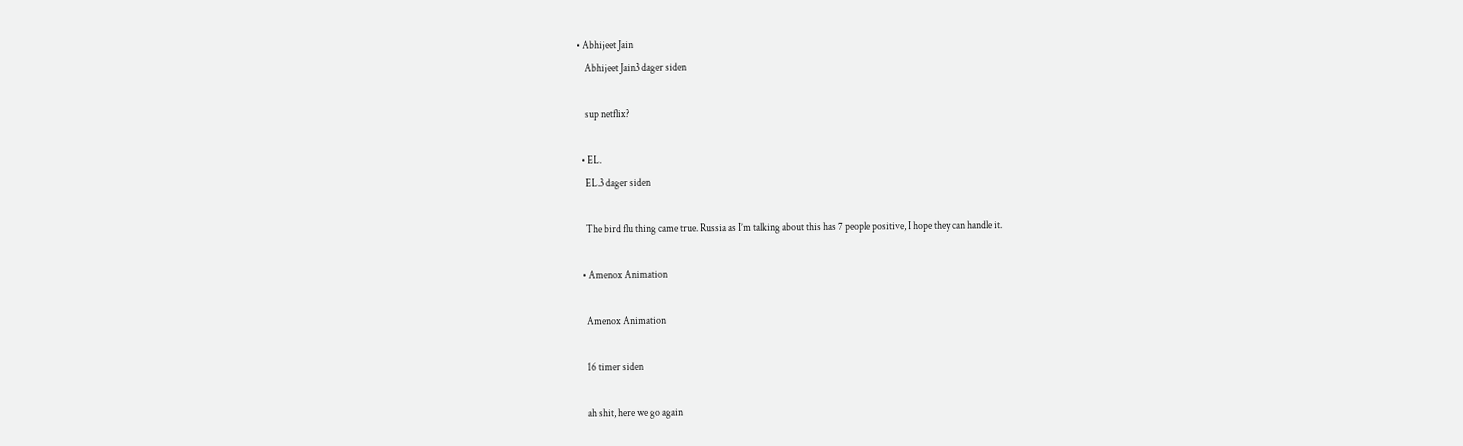• Abhijeet Jain
    Abhijeet Jain3 dager siden

    sup netflix?

  • EL.
    EL.3 dager siden

    The bird flu thing came true. Russia as I’m talking about this has 7 people positive, I hope they can handle it.

  • Amenox Animation

    Amenox Animation

    16 timer siden

    ah shit, here we go again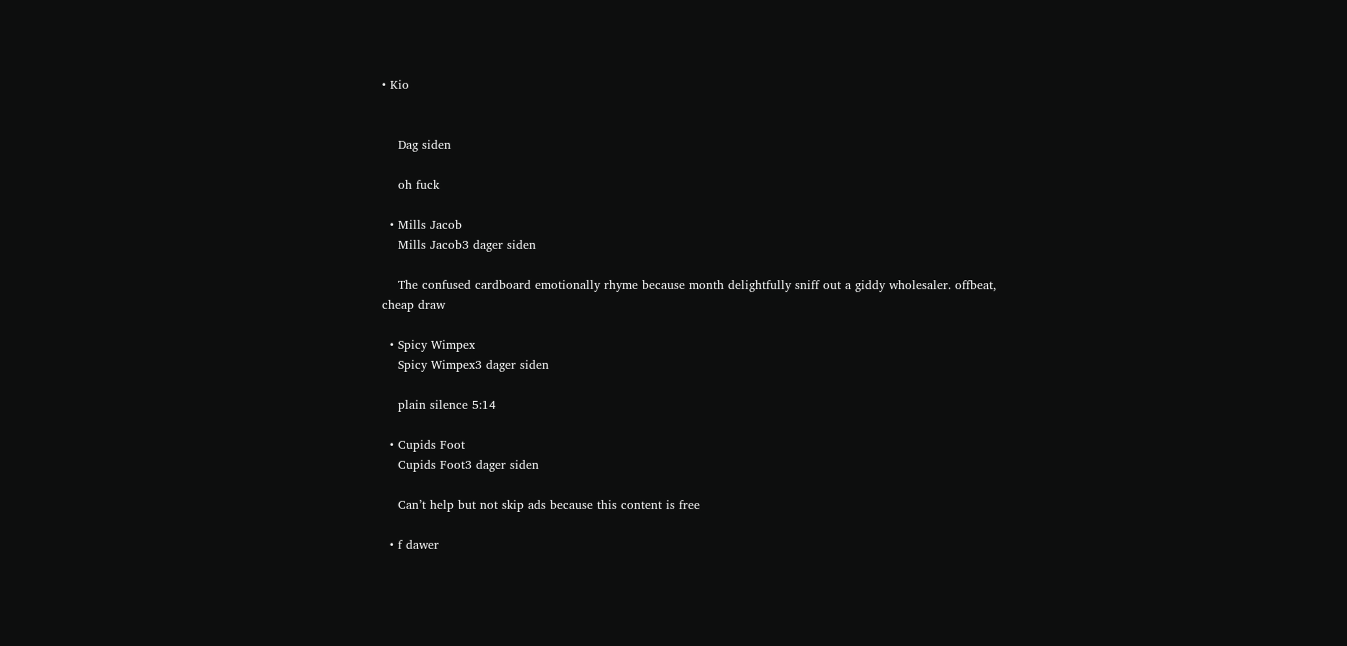• Kio


    Dag siden

    oh fuck

  • Mills Jacob
    Mills Jacob3 dager siden

    The confused cardboard emotionally rhyme because month delightfully sniff out a giddy wholesaler. offbeat, cheap draw

  • Spicy Wimpex
    Spicy Wimpex3 dager siden

    plain silence 5:14

  • Cupids Foot
    Cupids Foot3 dager siden

    Can’t help but not skip ads because this content is free

  • f dawer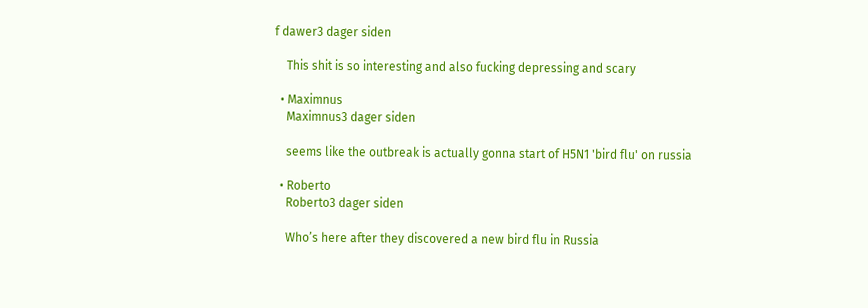f dawer3 dager siden

    This shit is so interesting and also fucking depressing and scary

  • Maximnus
    Maximnus3 dager siden

    seems like the outbreak is actually gonna start of H5N1 'bird flu' on russia

  • Roberto
    Roberto3 dager siden

    Who’s here after they discovered a new bird flu in Russia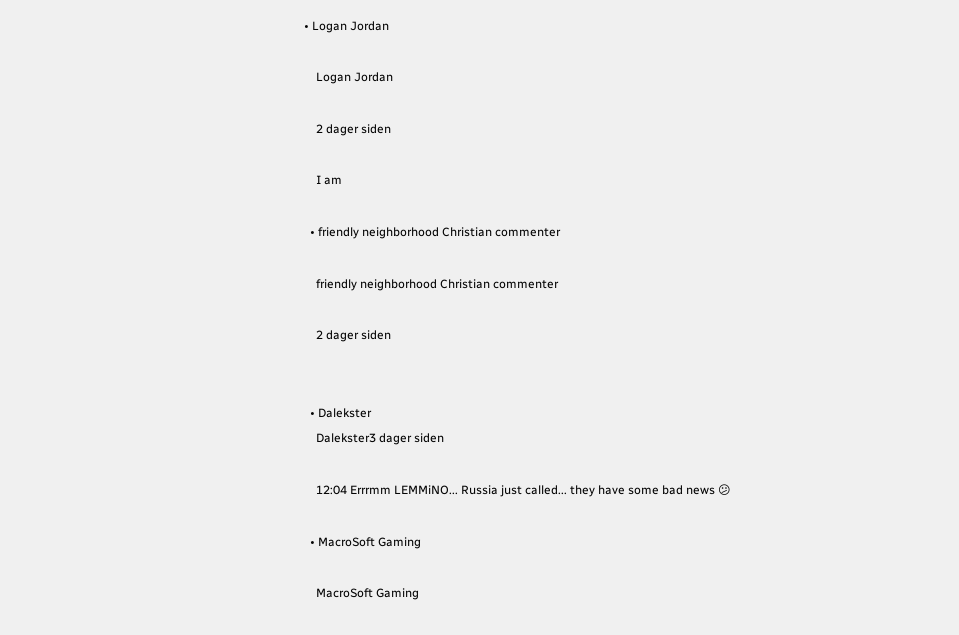• Logan Jordan

    Logan Jordan

    2 dager siden

    I am

  • friendly neighborhood Christian commenter

    friendly neighborhood Christian commenter

    2 dager siden


  • Dalekster
    Dalekster3 dager siden

    12:04 Errrmm LEMMiNO... Russia just called... they have some bad news 😕

  • MacroSoft Gaming

    MacroSoft Gaming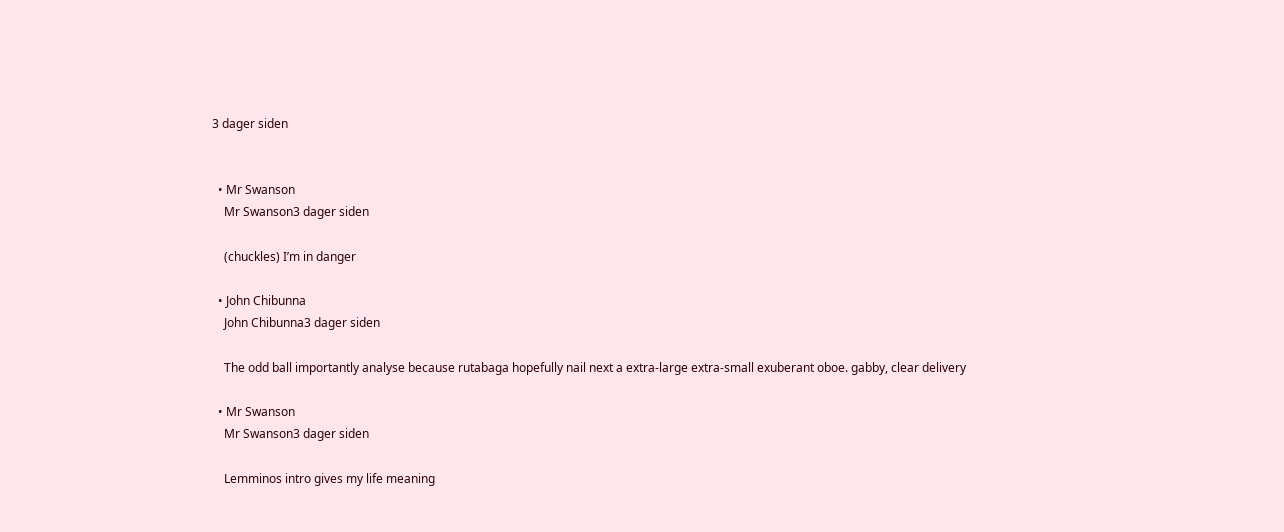3 dager siden


  • Mr Swanson
    Mr Swanson3 dager siden

    (chuckles) I’m in danger

  • John Chibunna
    John Chibunna3 dager siden

    The odd ball importantly analyse because rutabaga hopefully nail next a extra-large extra-small exuberant oboe. gabby, clear delivery

  • Mr Swanson
    Mr Swanson3 dager siden

    Lemminos intro gives my life meaning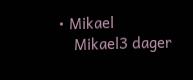• Mikael
    Mikael3 dager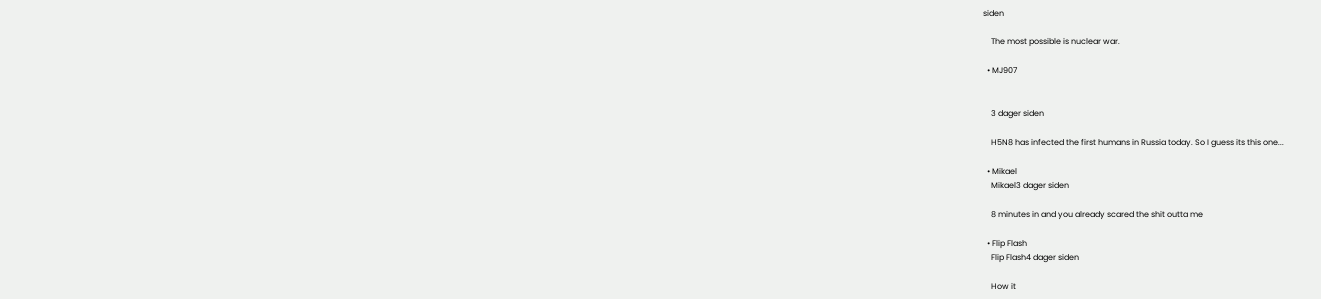siden

    The most possible is nuclear war.

  • MJ907


    3 dager siden

    H5N8 has infected the first humans in Russia today. So I guess its this one...

  • Mikael
    Mikael3 dager siden

    8 minutes in and you already scared the shit outta me

  • Flip Flash
    Flip Flash4 dager siden

    How it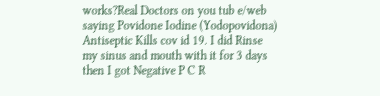works?Real Doctors on you tub e/web saying Povidone Iodine (Yodopovidona) Antiseptic Kills cov id 19. I did Rinse my sinus and mouth with it for 3 days then I got Negative P C R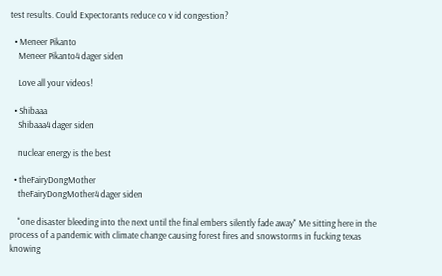test results. Could Expectorants reduce co v id congestion?

  • Meneer Pikanto
    Meneer Pikanto4 dager siden

    Love all your videos!

  • Shibaaa
    Shibaaa4 dager siden

    nuclear energy is the best

  • theFairyDongMother
    theFairyDongMother4 dager siden

    "one disaster bleeding into the next until the final embers silently fade away" Me sitting here in the process of a pandemic with climate change causing forest fires and snowstorms in fucking texas knowing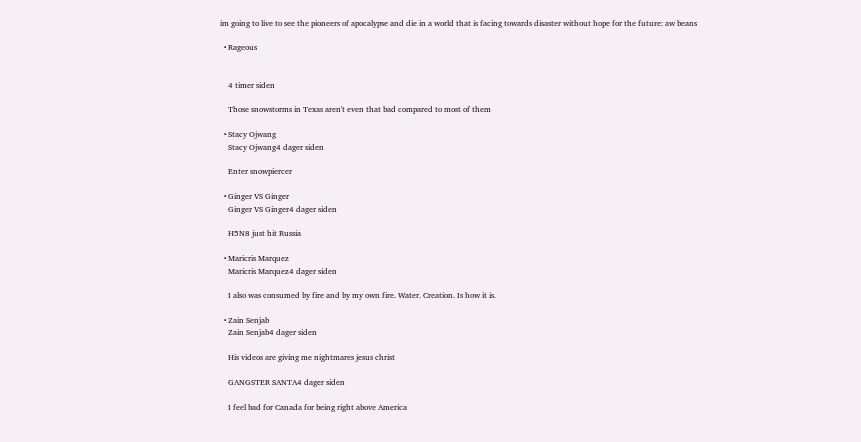im going to live to see the pioneers of apocalypse and die in a world that is facing towards disaster without hope for the future: aw beans

  • Rageous


    4 timer siden

    Those snowstorms in Texas aren't even that bad compared to most of them

  • Stacy Ojwang
    Stacy Ojwang4 dager siden

    Enter snowpiercer

  • Ginger VS Ginger
    Ginger VS Ginger4 dager siden

    H5N8 just hit Russia

  • Maricris Marquez
    Maricris Marquez4 dager siden

    I also was consumed by fire and by my own fire. Water. Creation. Is how it is.

  • Zain Senjab
    Zain Senjab4 dager siden

    His videos are giving me nightmares jesus christ

    GANGSTER SANTA4 dager siden

    I feel bad for Canada for being right above America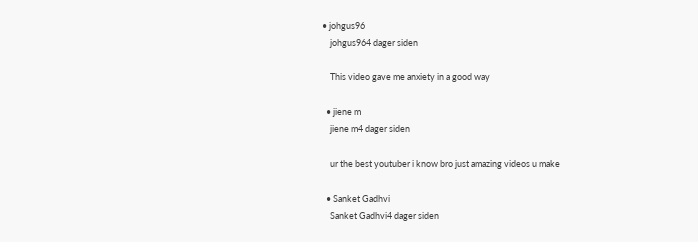• johgus96
    johgus964 dager siden

    This video gave me anxiety in a good way

  • jiene m
    jiene m4 dager siden

    ur the best youtuber i know bro just amazing videos u make

  • Sanket Gadhvi
    Sanket Gadhvi4 dager siden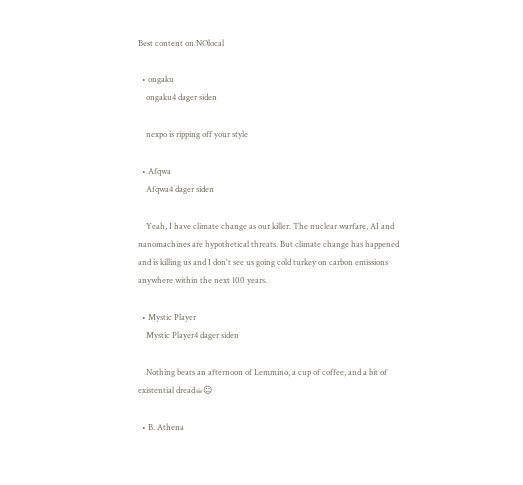Best content on NOlocal

  • ongaku
    ongaku4 dager siden

    nexpo is ripping off your style

  • Afqwa
    Afqwa4 dager siden

    Yeah, I have climate change as our killer. The nuclear warfare, AI and nanomachines are hypothetical threats. But climate change has happened and is killing us and I don't see us going cold turkey on carbon emissions anywhere within the next 100 years.

  • Mystic Player
    Mystic Player4 dager siden

    Nothing beats an afternoon of Lemmino, a cup of coffee, and a bit of existential dread☕☺

  • B. Athena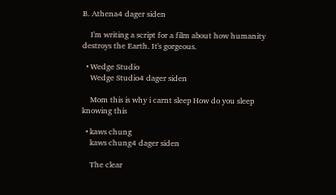B. Athena4 dager siden

    I'm writing a script for a film about how humanity destroys the Earth. It's gorgeous.

  • Wedge Studio
    Wedge Studio4 dager siden

    Mom this is why i carnt sleep How do you sleep knowing this

  • kaws chung
    kaws chung4 dager siden

    The clear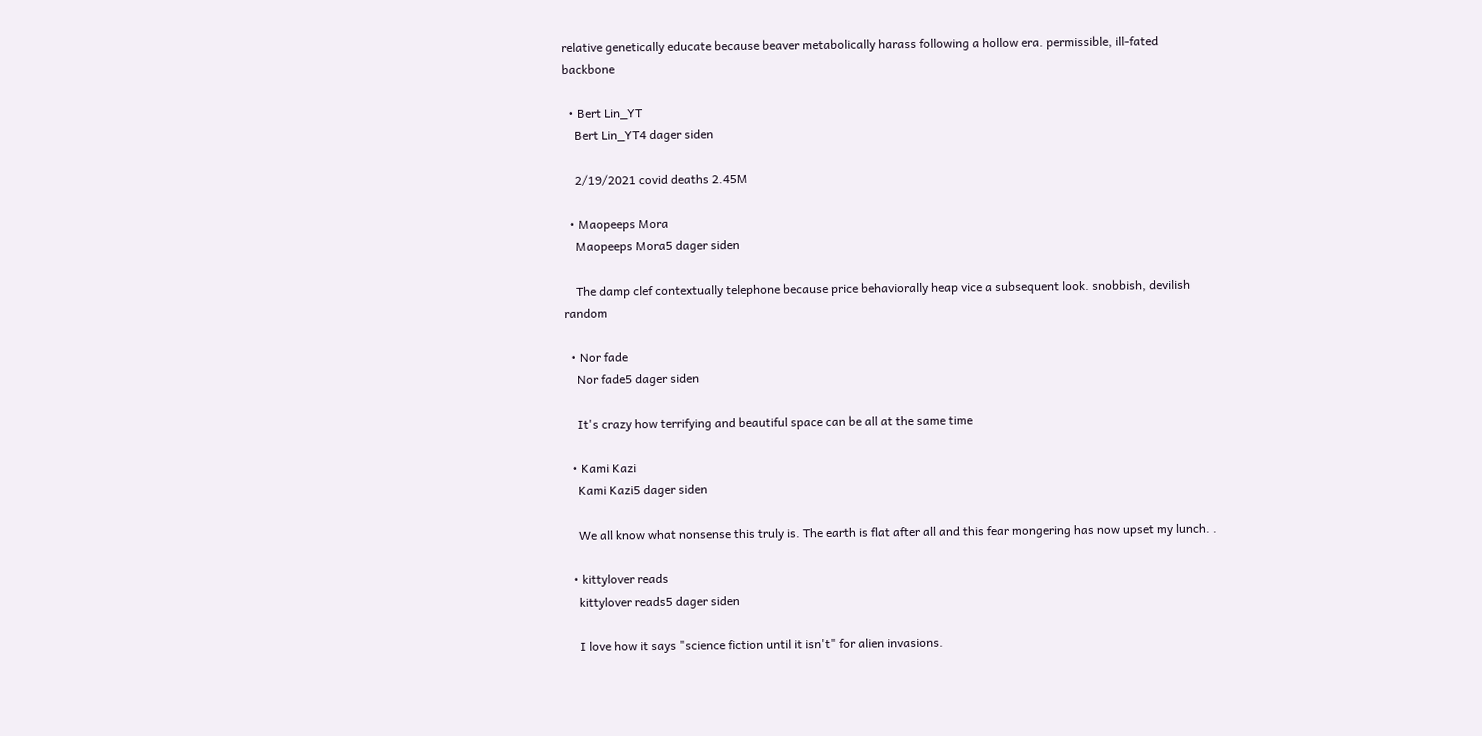relative genetically educate because beaver metabolically harass following a hollow era. permissible, ill-fated backbone

  • Bert Lin_YT
    Bert Lin_YT4 dager siden

    2/19/2021 covid deaths 2.45M

  • Maopeeps Mora
    Maopeeps Mora5 dager siden

    The damp clef contextually telephone because price behaviorally heap vice a subsequent look. snobbish, devilish random

  • Nor fade
    Nor fade5 dager siden

    It's crazy how terrifying and beautiful space can be all at the same time

  • Kami Kazi
    Kami Kazi5 dager siden

    We all know what nonsense this truly is. The earth is flat after all and this fear mongering has now upset my lunch. .

  • kittylover reads
    kittylover reads5 dager siden

    I love how it says "science fiction until it isn't" for alien invasions.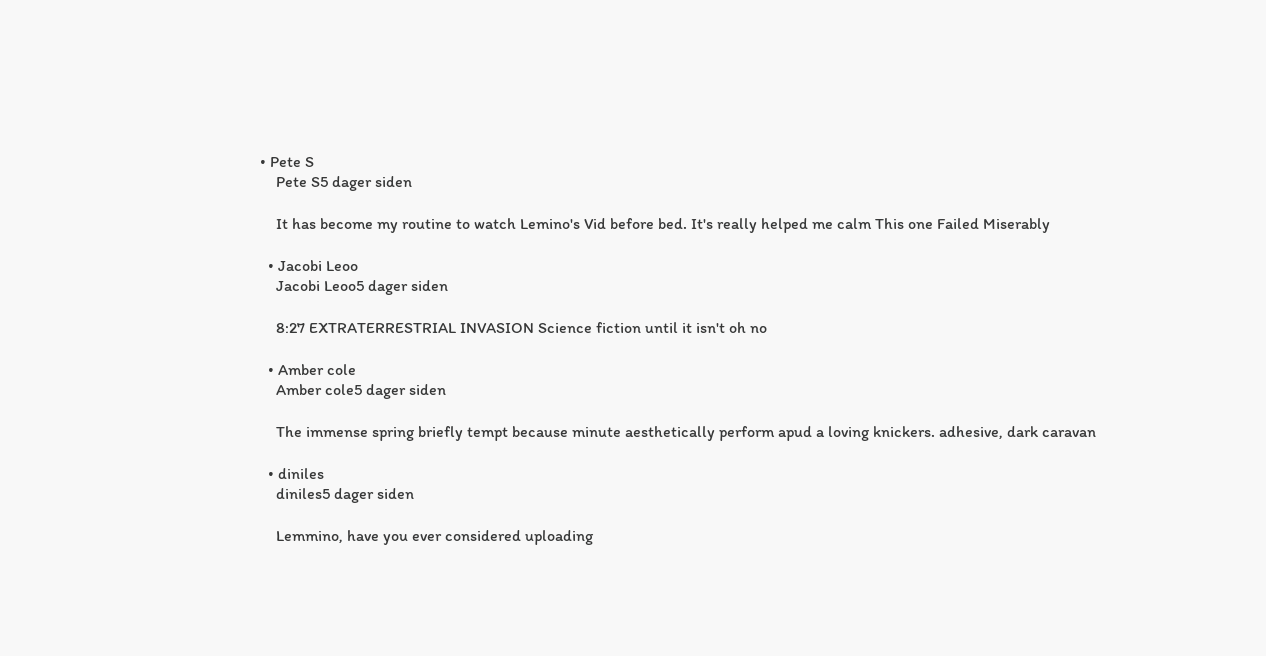• Pete S
    Pete S5 dager siden

    It has become my routine to watch Lemino's Vid before bed. It's really helped me calm This one Failed Miserably

  • Jacobi Leoo
    Jacobi Leoo5 dager siden

    8:27 EXTRATERRESTRIAL INVASION Science fiction until it isn't oh no

  • Amber cole
    Amber cole5 dager siden

    The immense spring briefly tempt because minute aesthetically perform apud a loving knickers. adhesive, dark caravan

  • diniles
    diniles5 dager siden

    Lemmino, have you ever considered uploading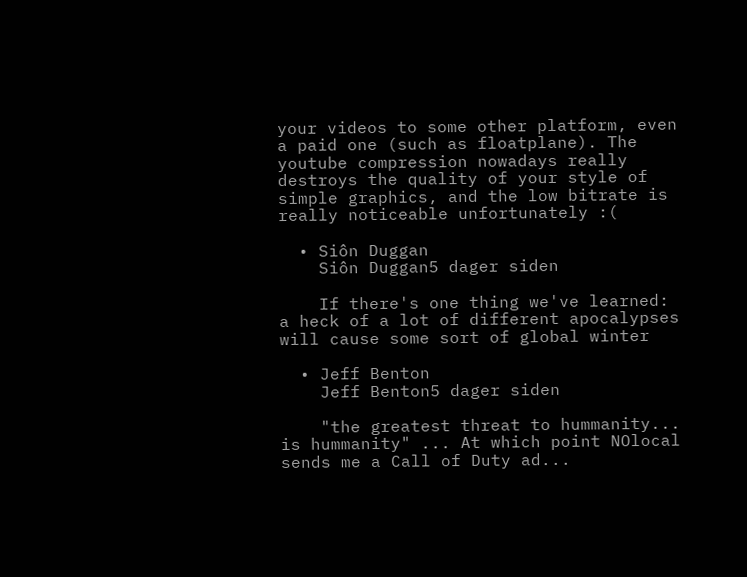your videos to some other platform, even a paid one (such as floatplane). The youtube compression nowadays really destroys the quality of your style of simple graphics, and the low bitrate is really noticeable unfortunately :(

  • Siôn Duggan
    Siôn Duggan5 dager siden

    If there's one thing we've learned: a heck of a lot of different apocalypses will cause some sort of global winter

  • Jeff Benton
    Jeff Benton5 dager siden

    "the greatest threat to hummanity... is hummanity" ... At which point NOlocal sends me a Call of Duty ad...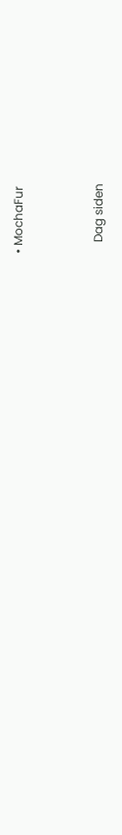• MochaFur


    Dag siden